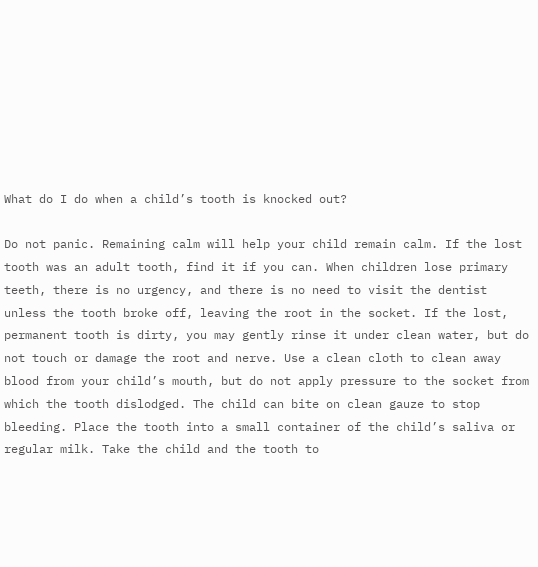What do I do when a child’s tooth is knocked out?

Do not panic. Remaining calm will help your child remain calm. If the lost tooth was an adult tooth, find it if you can. When children lose primary teeth, there is no urgency, and there is no need to visit the dentist unless the tooth broke off, leaving the root in the socket. If the lost, permanent tooth is dirty, you may gently rinse it under clean water, but do not touch or damage the root and nerve. Use a clean cloth to clean away blood from your child’s mouth, but do not apply pressure to the socket from which the tooth dislodged. The child can bite on clean gauze to stop bleeding. Place the tooth into a small container of the child’s saliva or regular milk. Take the child and the tooth to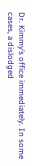Dr. Kimmy’s office immediately. In some cases, a dislodged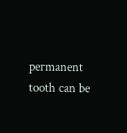permanent tooth can be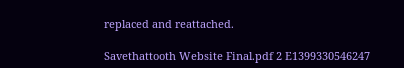replaced and reattached.

Savethattooth Website Final.pdf 2 E1399330546247